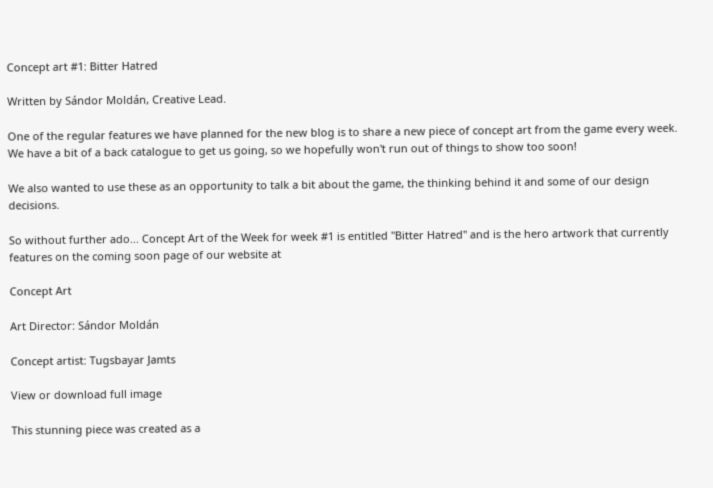Concept art #1: Bitter Hatred

Written by Sándor Moldán, Creative Lead.

One of the regular features we have planned for the new blog is to share a new piece of concept art from the game every week. We have a bit of a back catalogue to get us going, so we hopefully won't run out of things to show too soon!

We also wanted to use these as an opportunity to talk a bit about the game, the thinking behind it and some of our design decisions.

So without further ado... Concept Art of the Week for week #1 is entitled "Bitter Hatred" and is the hero artwork that currently features on the coming soon page of our website at

Concept Art

Art Director: Sándor Moldán

Concept artist: Tugsbayar Jamts

View or download full image

This stunning piece was created as a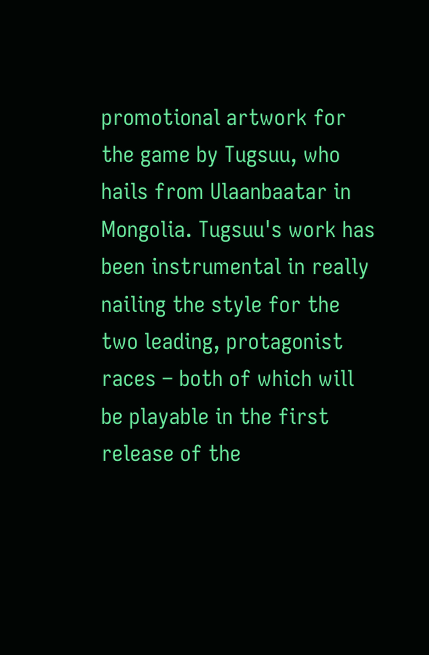promotional artwork for the game by Tugsuu, who hails from Ulaanbaatar in Mongolia. Tugsuu's work has been instrumental in really nailing the style for the two leading, protagonist races – both of which will be playable in the first release of the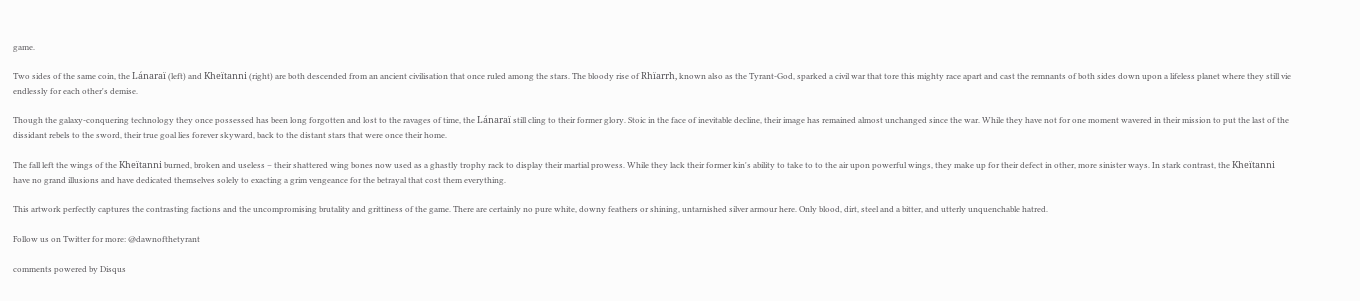game.

Two sides of the same coin, the Lánaraï (left) and Kheïtanni (right) are both descended from an ancient civilisation that once ruled among the stars. The bloody rise of Rhïarrh, known also as the Tyrant-God, sparked a civil war that tore this mighty race apart and cast the remnants of both sides down upon a lifeless planet where they still vie endlessly for each other's demise.

Though the galaxy-conquering technology they once possessed has been long forgotten and lost to the ravages of time, the Lánaraï still cling to their former glory. Stoic in the face of inevitable decline, their image has remained almost unchanged since the war. While they have not for one moment wavered in their mission to put the last of the dissidant rebels to the sword, their true goal lies forever skyward, back to the distant stars that were once their home.

The fall left the wings of the Kheïtanni burned, broken and useless – their shattered wing bones now used as a ghastly trophy rack to display their martial prowess. While they lack their former kin's ability to take to to the air upon powerful wings, they make up for their defect in other, more sinister ways. In stark contrast, the Kheïtanni have no grand illusions and have dedicated themselves solely to exacting a grim vengeance for the betrayal that cost them everything.

This artwork perfectly captures the contrasting factions and the uncompromising brutality and grittiness of the game. There are certainly no pure white, downy feathers or shining, untarnished silver armour here. Only blood, dirt, steel and a bitter, and utterly unquenchable hatred.

Follow us on Twitter for more: @dawnofthetyrant

comments powered by Disqus